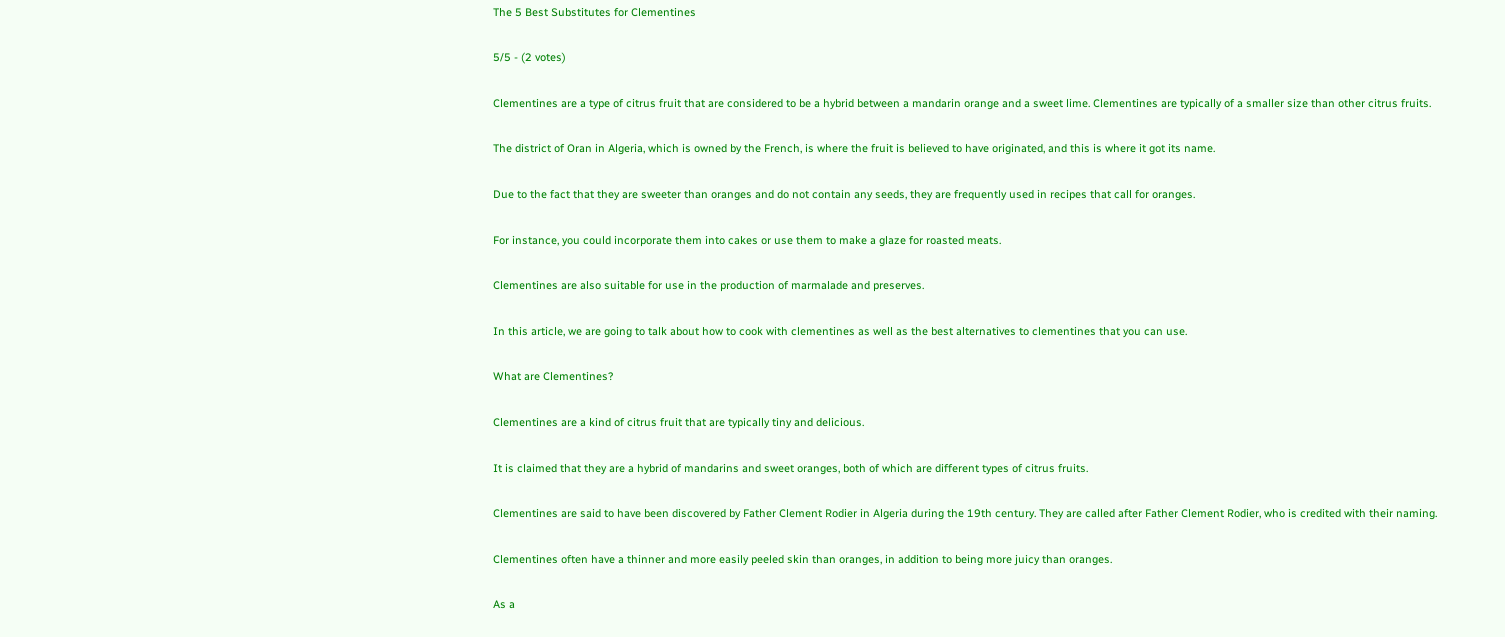The 5 Best Substitutes for Clementines

5/5 - (2 votes)

Clementines are a type of citrus fruit that are considered to be a hybrid between a mandarin orange and a sweet lime. Clementines are typically of a smaller size than other citrus fruits.

The district of Oran in Algeria, which is owned by the French, is where the fruit is believed to have originated, and this is where it got its name.

Due to the fact that they are sweeter than oranges and do not contain any seeds, they are frequently used in recipes that call for oranges.

For instance, you could incorporate them into cakes or use them to make a glaze for roasted meats.

Clementines are also suitable for use in the production of marmalade and preserves.

In this article, we are going to talk about how to cook with clementines as well as the best alternatives to clementines that you can use.

What are Clementines?

Clementines are a kind of citrus fruit that are typically tiny and delicious.

It is claimed that they are a hybrid of mandarins and sweet oranges, both of which are different types of citrus fruits.

Clementines are said to have been discovered by Father Clement Rodier in Algeria during the 19th century. They are called after Father Clement Rodier, who is credited with their naming.

Clementines often have a thinner and more easily peeled skin than oranges, in addition to being more juicy than oranges.

As a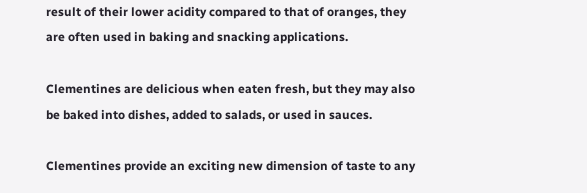result of their lower acidity compared to that of oranges, they are often used in baking and snacking applications.

Clementines are delicious when eaten fresh, but they may also be baked into dishes, added to salads, or used in sauces.

Clementines provide an exciting new dimension of taste to any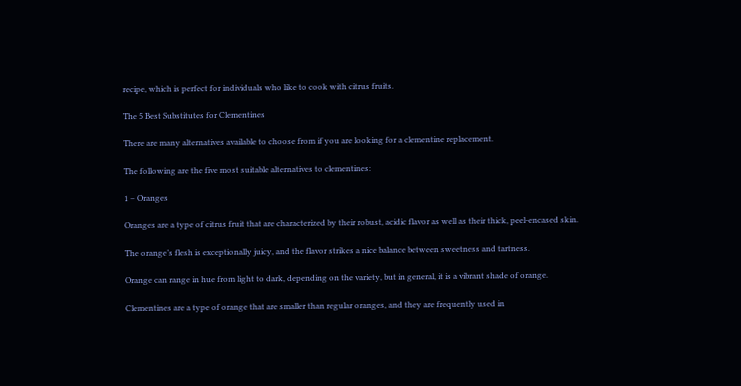recipe, which is perfect for individuals who like to cook with citrus fruits.

The 5 Best Substitutes for Clementines

There are many alternatives available to choose from if you are looking for a clementine replacement.

The following are the five most suitable alternatives to clementines:

1 – Oranges

Oranges are a type of citrus fruit that are characterized by their robust, acidic flavor as well as their thick, peel-encased skin.

The orange’s flesh is exceptionally juicy, and the flavor strikes a nice balance between sweetness and tartness.

Orange can range in hue from light to dark, depending on the variety, but in general, it is a vibrant shade of orange.

Clementines are a type of orange that are smaller than regular oranges, and they are frequently used in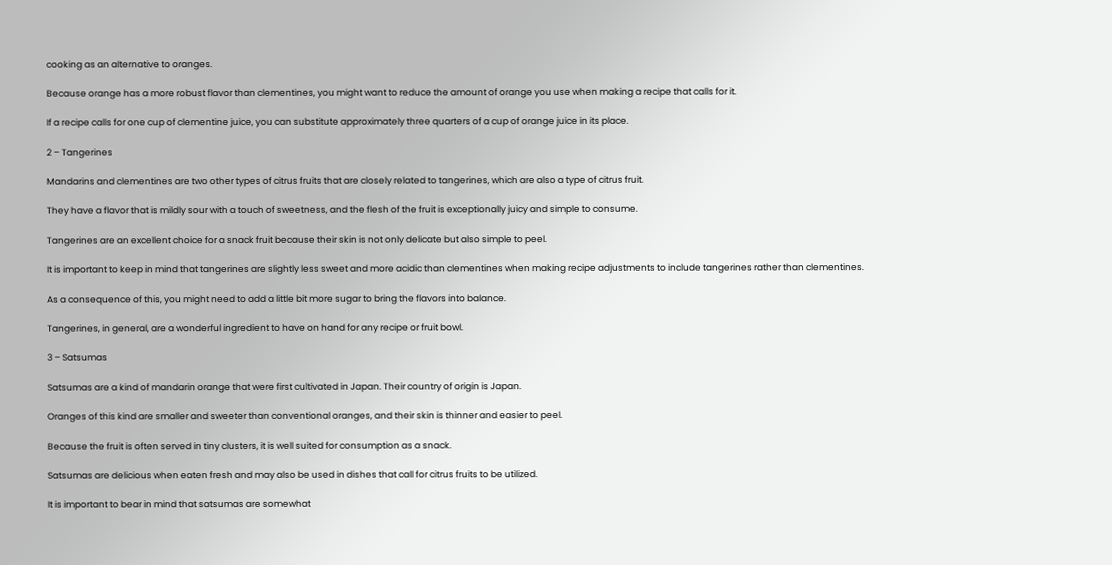cooking as an alternative to oranges.

Because orange has a more robust flavor than clementines, you might want to reduce the amount of orange you use when making a recipe that calls for it.

If a recipe calls for one cup of clementine juice, you can substitute approximately three quarters of a cup of orange juice in its place.

2 – Tangerines

Mandarins and clementines are two other types of citrus fruits that are closely related to tangerines, which are also a type of citrus fruit.

They have a flavor that is mildly sour with a touch of sweetness, and the flesh of the fruit is exceptionally juicy and simple to consume.

Tangerines are an excellent choice for a snack fruit because their skin is not only delicate but also simple to peel.

It is important to keep in mind that tangerines are slightly less sweet and more acidic than clementines when making recipe adjustments to include tangerines rather than clementines.

As a consequence of this, you might need to add a little bit more sugar to bring the flavors into balance.

Tangerines, in general, are a wonderful ingredient to have on hand for any recipe or fruit bowl.

3 – Satsumas

Satsumas are a kind of mandarin orange that were first cultivated in Japan. Their country of origin is Japan.

Oranges of this kind are smaller and sweeter than conventional oranges, and their skin is thinner and easier to peel.

Because the fruit is often served in tiny clusters, it is well suited for consumption as a snack.

Satsumas are delicious when eaten fresh and may also be used in dishes that call for citrus fruits to be utilized.

It is important to bear in mind that satsumas are somewhat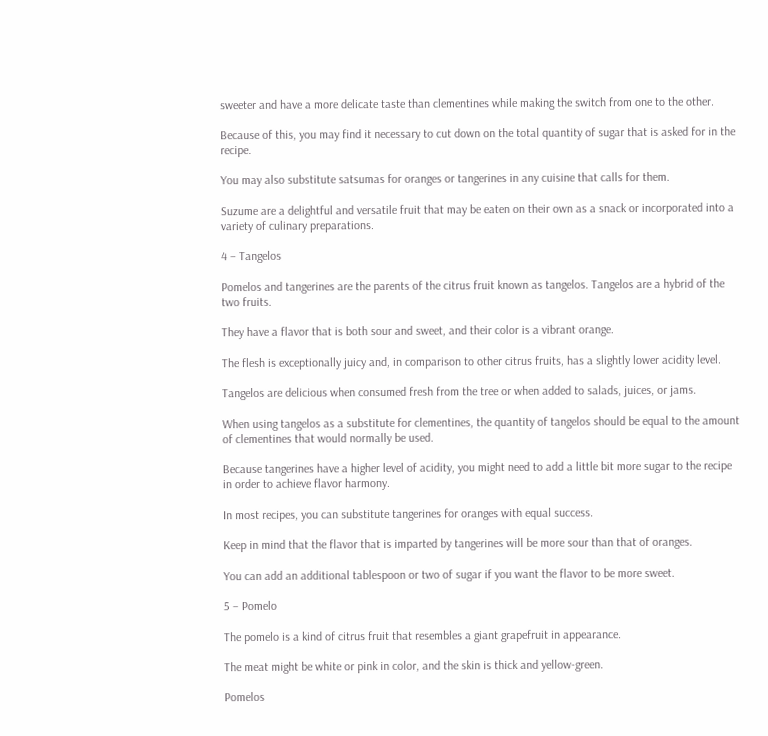sweeter and have a more delicate taste than clementines while making the switch from one to the other.

Because of this, you may find it necessary to cut down on the total quantity of sugar that is asked for in the recipe.

You may also substitute satsumas for oranges or tangerines in any cuisine that calls for them.

Suzume are a delightful and versatile fruit that may be eaten on their own as a snack or incorporated into a variety of culinary preparations.

4 – Tangelos

Pomelos and tangerines are the parents of the citrus fruit known as tangelos. Tangelos are a hybrid of the two fruits.

They have a flavor that is both sour and sweet, and their color is a vibrant orange.

The flesh is exceptionally juicy and, in comparison to other citrus fruits, has a slightly lower acidity level.

Tangelos are delicious when consumed fresh from the tree or when added to salads, juices, or jams.

When using tangelos as a substitute for clementines, the quantity of tangelos should be equal to the amount of clementines that would normally be used.

Because tangerines have a higher level of acidity, you might need to add a little bit more sugar to the recipe in order to achieve flavor harmony.

In most recipes, you can substitute tangerines for oranges with equal success.

Keep in mind that the flavor that is imparted by tangerines will be more sour than that of oranges.

You can add an additional tablespoon or two of sugar if you want the flavor to be more sweet.

5 – Pomelo

The pomelo is a kind of citrus fruit that resembles a giant grapefruit in appearance.

The meat might be white or pink in color, and the skin is thick and yellow-green.

Pomelos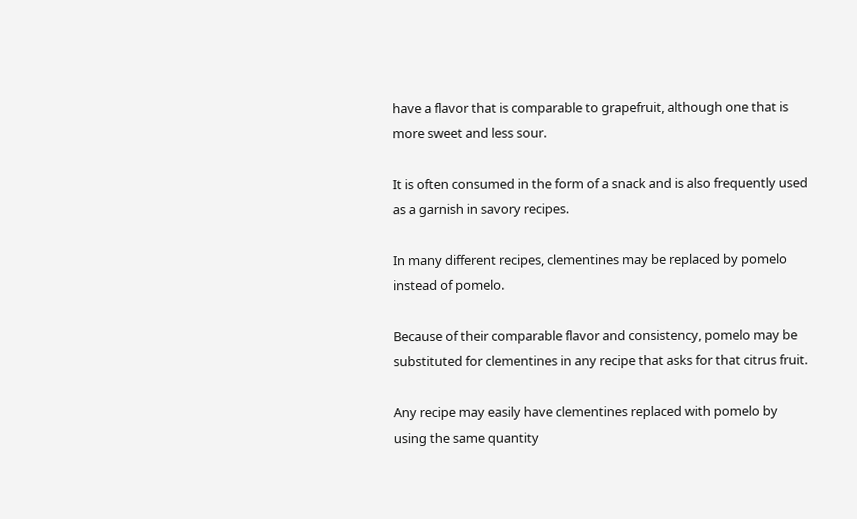have a flavor that is comparable to grapefruit, although one that is more sweet and less sour.

It is often consumed in the form of a snack and is also frequently used as a garnish in savory recipes.

In many different recipes, clementines may be replaced by pomelo instead of pomelo.

Because of their comparable flavor and consistency, pomelo may be substituted for clementines in any recipe that asks for that citrus fruit.

Any recipe may easily have clementines replaced with pomelo by using the same quantity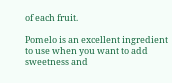of each fruit.

Pomelo is an excellent ingredient to use when you want to add sweetness and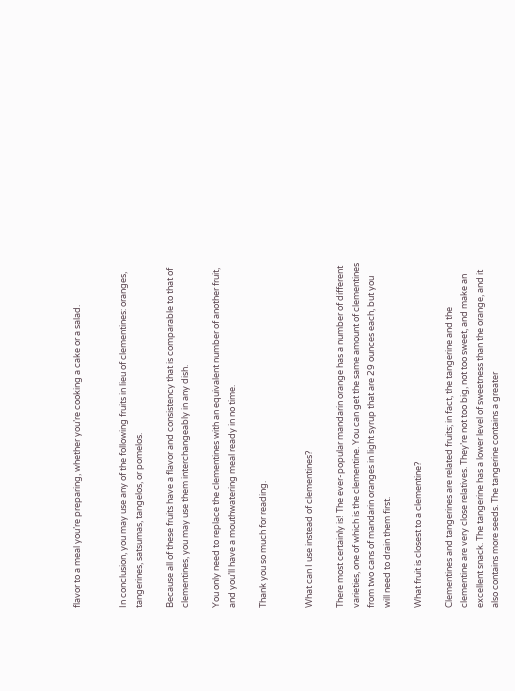flavor to a meal you’re preparing, whether you’re cooking a cake or a salad.


In conclusion, you may use any of the following fruits in lieu of clementines: oranges, tangerines, satsumas, tangelos, or pomelos.

Because all of these fruits have a flavor and consistency that is comparable to that of clementines, you may use them interchangeably in any dish.

You only need to replace the clementines with an equivalent number of another fruit, and you’ll have a mouthwatering meal ready in no time.

Thank you so much for reading.


What can I use instead of clementines?

There most certainly is! The ever-popular mandarin orange has a number of different varieties, one of which is the clementine. You can get the same amount of clementines from two cans of mandarin oranges in light syrup that are 29 ounces each, but you will need to drain them first.

What fruit is closest to a clementine?

Clementines and tangerines are related fruits; in fact, the tangerine and the clementine are very close relatives. They’re not too big, not too sweet, and make an excellent snack. The tangerine has a lower level of sweetness than the orange, and it also contains more seeds. The tangerine contains a greater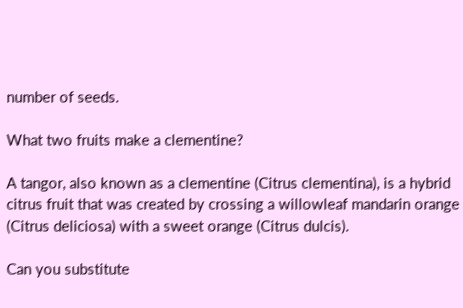number of seeds.

What two fruits make a clementine?

A tangor, also known as a clementine (Citrus clementina), is a hybrid citrus fruit that was created by crossing a willowleaf mandarin orange (Citrus deliciosa) with a sweet orange (Citrus dulcis).

Can you substitute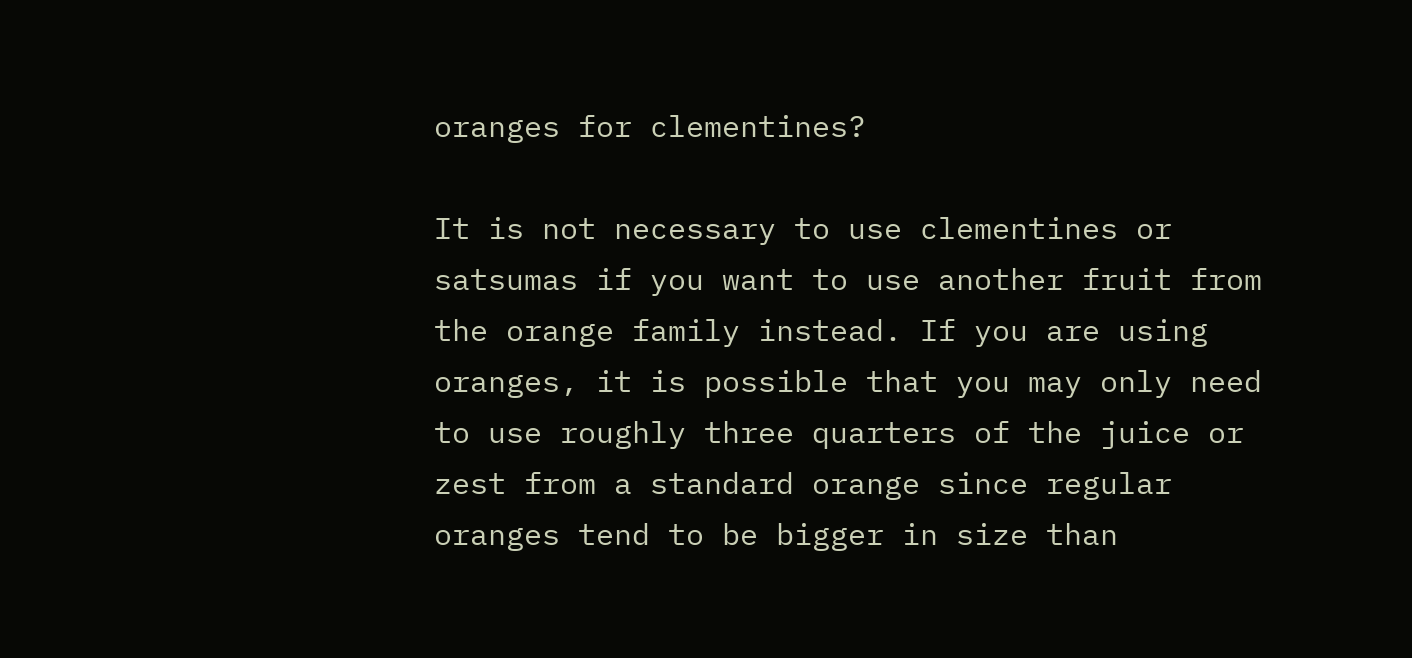oranges for clementines?

It is not necessary to use clementines or satsumas if you want to use another fruit from the orange family instead. If you are using oranges, it is possible that you may only need to use roughly three quarters of the juice or zest from a standard orange since regular oranges tend to be bigger in size than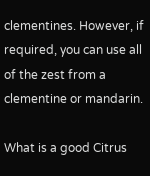clementines. However, if required, you can use all of the zest from a clementine or mandarin.

What is a good Citrus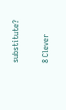substitute?

8 Clever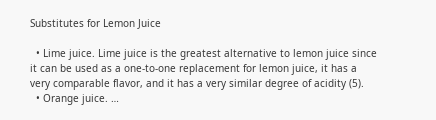Substitutes for Lemon Juice

  • Lime juice. Lime juice is the greatest alternative to lemon juice since it can be used as a one-to-one replacement for lemon juice, it has a very comparable flavor, and it has a very similar degree of acidity (5).
  • Orange juice. …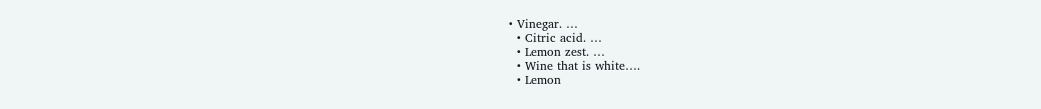• Vinegar. …
  • Citric acid. …
  • Lemon zest. …
  • Wine that is white….
  • Lemon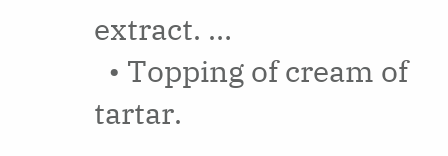extract. …
  • Topping of cream of tartar.